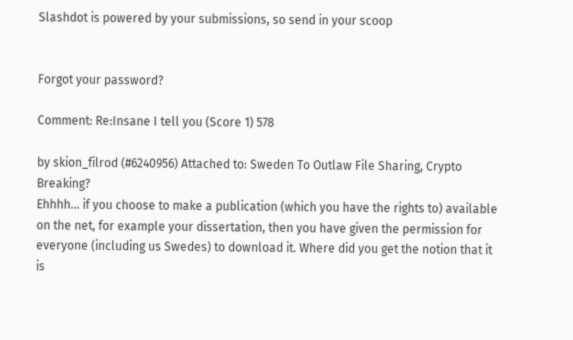Slashdot is powered by your submissions, so send in your scoop


Forgot your password?

Comment: Re:Insane I tell you (Score 1) 578

by skion_filrod (#6240956) Attached to: Sweden To Outlaw File Sharing, Crypto Breaking?
Ehhhh... if you choose to make a publication (which you have the rights to) available on the net, for example your dissertation, then you have given the permission for everyone (including us Swedes) to download it. Where did you get the notion that it is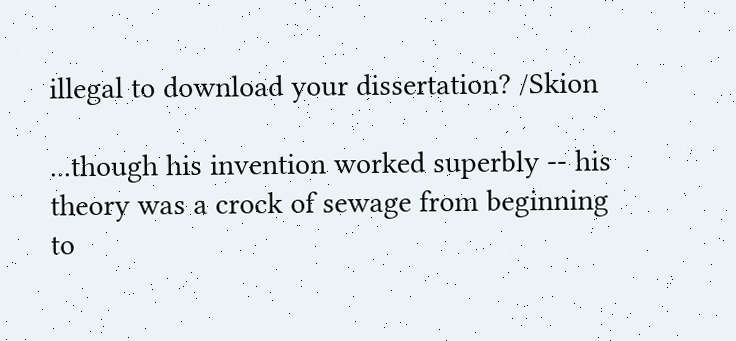illegal to download your dissertation? /Skion

...though his invention worked superbly -- his theory was a crock of sewage from beginning to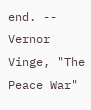end. -- Vernor Vinge, "The Peace War"